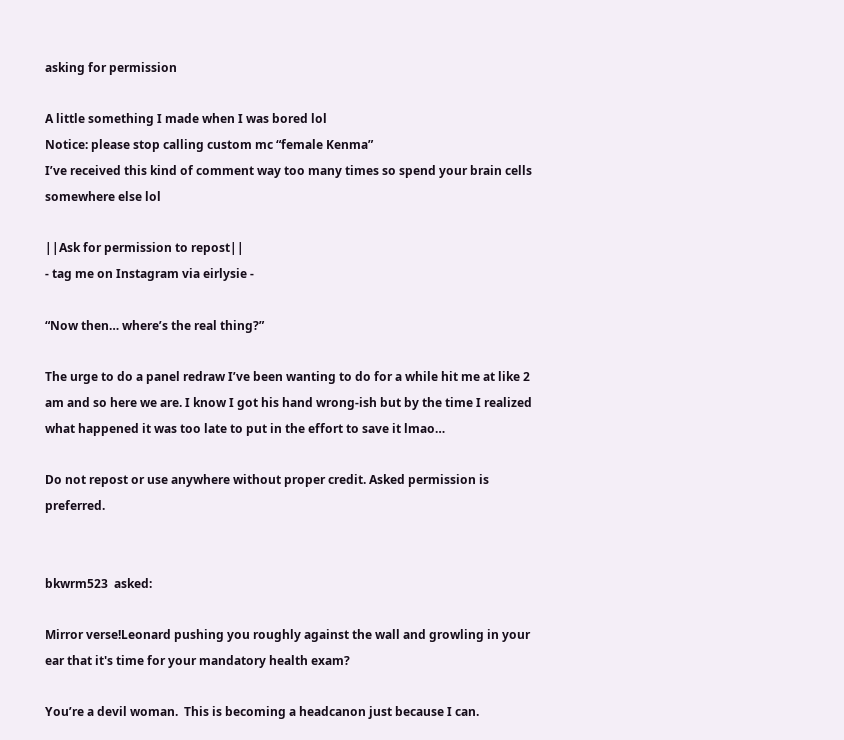asking for permission

A little something I made when I was bored lol
Notice: please stop calling custom mc “female Kenma”
I’ve received this kind of comment way too many times so spend your brain cells somewhere else lol

||Ask for permission to repost||
- tag me on Instagram via eirlysie -

“Now then… where’s the real thing?”

The urge to do a panel redraw I’ve been wanting to do for a while hit me at like 2 am and so here we are. I know I got his hand wrong-ish but by the time I realized what happened it was too late to put in the effort to save it lmao…

Do not repost or use anywhere without proper credit. Asked permission is preferred.


bkwrm523  asked:

Mirror verse!Leonard pushing you roughly against the wall and growling in your ear that it's time for your mandatory health exam?

You’re a devil woman.  This is becoming a headcanon just because I can.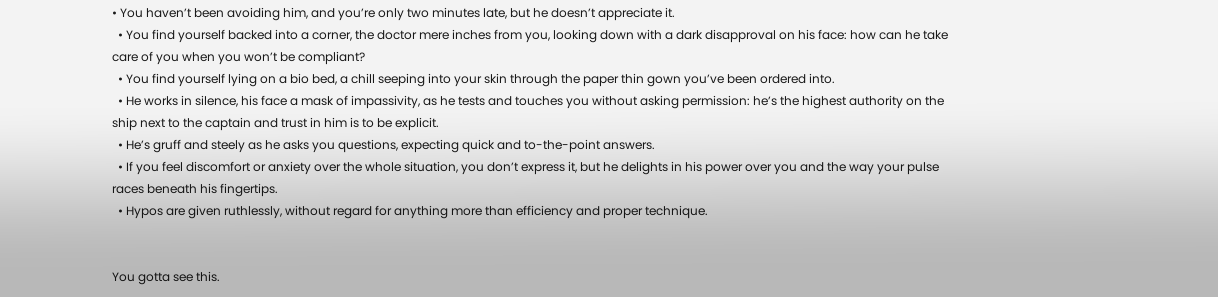• You haven’t been avoiding him, and you’re only two minutes late, but he doesn’t appreciate it.
  • You find yourself backed into a corner, the doctor mere inches from you, looking down with a dark disapproval on his face: how can he take care of you when you won’t be compliant?
  • You find yourself lying on a bio bed, a chill seeping into your skin through the paper thin gown you’ve been ordered into.
  • He works in silence, his face a mask of impassivity, as he tests and touches you without asking permission: he’s the highest authority on the ship next to the captain and trust in him is to be explicit.
  • He’s gruff and steely as he asks you questions, expecting quick and to-the-point answers.
  • If you feel discomfort or anxiety over the whole situation, you don’t express it, but he delights in his power over you and the way your pulse races beneath his fingertips.
  • Hypos are given ruthlessly, without regard for anything more than efficiency and proper technique.


You gotta see this.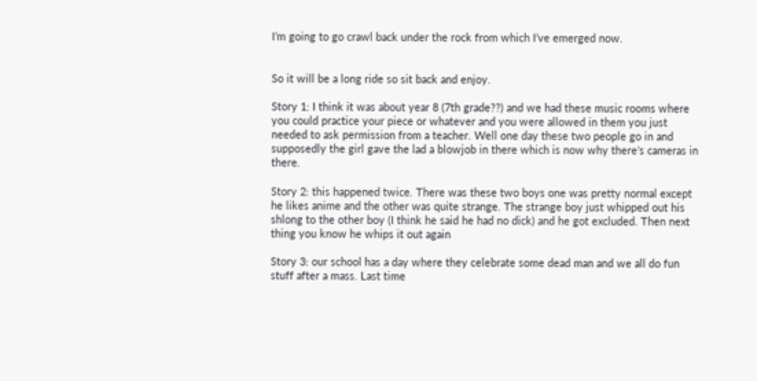I’m going to go crawl back under the rock from which I’ve emerged now.


So it will be a long ride so sit back and enjoy.

Story 1: I think it was about year 8 (7th grade??) and we had these music rooms where you could practice your piece or whatever and you were allowed in them you just needed to ask permission from a teacher. Well one day these two people go in and supposedly the girl gave the lad a blowjob in there which is now why there’s cameras in there.

Story 2: this happened twice. There was these two boys one was pretty normal except he likes anime and the other was quite strange. The strange boy just whipped out his shlong to the other boy (I think he said he had no dick) and he got excluded. Then next thing you know he whips it out again

Story 3: our school has a day where they celebrate some dead man and we all do fun stuff after a mass. Last time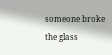someone broke the glass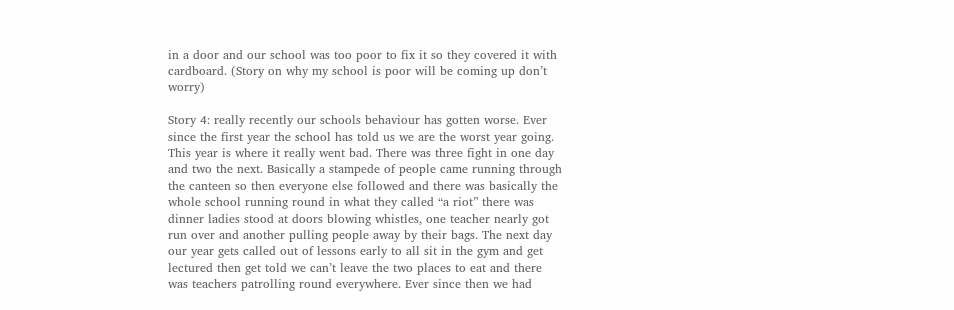in a door and our school was too poor to fix it so they covered it with cardboard. (Story on why my school is poor will be coming up don’t worry)

Story 4: really recently our schools behaviour has gotten worse. Ever since the first year the school has told us we are the worst year going. This year is where it really went bad. There was three fight in one day and two the next. Basically a stampede of people came running through the canteen so then everyone else followed and there was basically the whole school running round in what they called “a riot” there was dinner ladies stood at doors blowing whistles, one teacher nearly got run over and another pulling people away by their bags. The next day our year gets called out of lessons early to all sit in the gym and get lectured then get told we can’t leave the two places to eat and there was teachers patrolling round everywhere. Ever since then we had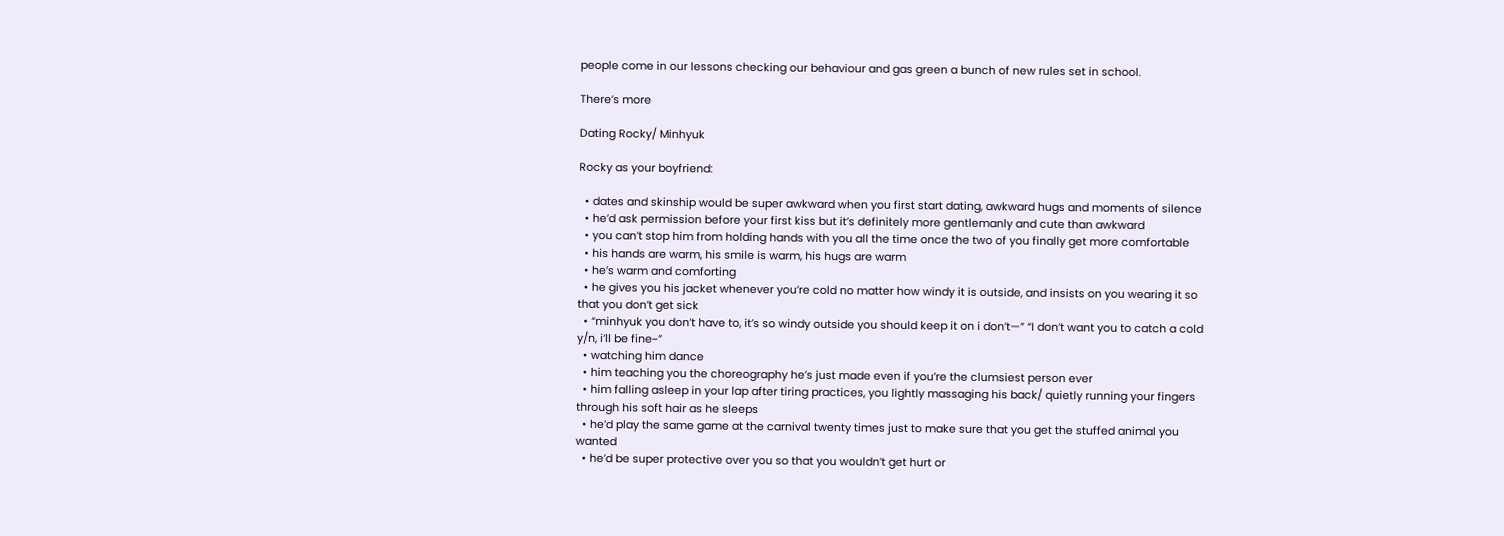people come in our lessons checking our behaviour and gas green a bunch of new rules set in school.

There’s more

Dating Rocky/ Minhyuk

Rocky as your boyfriend:

  • dates and skinship would be super awkward when you first start dating, awkward hugs and moments of silence
  • he’d ask permission before your first kiss but it’s definitely more gentlemanly and cute than awkward
  • you can’t stop him from holding hands with you all the time once the two of you finally get more comfortable
  • his hands are warm, his smile is warm, his hugs are warm
  • he’s warm and comforting
  • he gives you his jacket whenever you’re cold no matter how windy it is outside, and insists on you wearing it so that you don’t get sick
  • “minhyuk you don’t have to, it’s so windy outside you should keep it on i don’t—” “I don’t want you to catch a cold y/n, i’ll be fine~”
  • watching him dance
  • him teaching you the choreography he’s just made even if you’re the clumsiest person ever
  • him falling asleep in your lap after tiring practices, you lightly massaging his back/ quietly running your fingers through his soft hair as he sleeps
  • he’d play the same game at the carnival twenty times just to make sure that you get the stuffed animal you wanted
  • he’d be super protective over you so that you wouldn’t get hurt or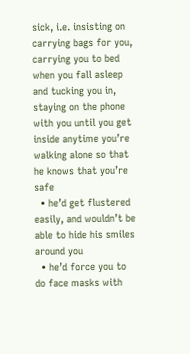sick, i.e. insisting on carrying bags for you, carrying you to bed when you fall asleep and tucking you in, staying on the phone with you until you get inside anytime you’re walking alone so that he knows that you’re safe
  • he’d get flustered easily, and wouldn’t be able to hide his smiles around you
  • he’d force you to do face masks with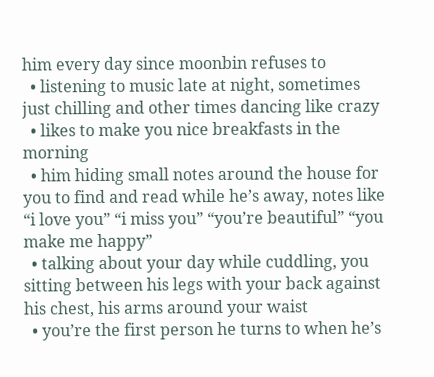him every day since moonbin refuses to
  • listening to music late at night, sometimes just chilling and other times dancing like crazy
  • likes to make you nice breakfasts in the morning
  • him hiding small notes around the house for you to find and read while he’s away, notes like “i love you” “i miss you” “you’re beautiful” “you make me happy”
  • talking about your day while cuddling, you sitting between his legs with your back against his chest, his arms around your waist
  • you’re the first person he turns to when he’s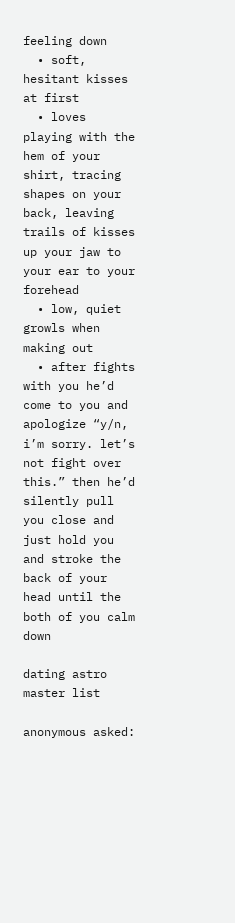feeling down
  • soft, hesitant kisses at first
  • loves playing with the hem of your shirt, tracing shapes on your back, leaving trails of kisses up your jaw to your ear to your forehead
  • low, quiet growls when making out
  • after fights with you he’d come to you and apologize “y/n, i’m sorry. let’s not fight over this.” then he’d silently pull you close and just hold you and stroke the back of your head until the both of you calm down

dating astro master list

anonymous asked: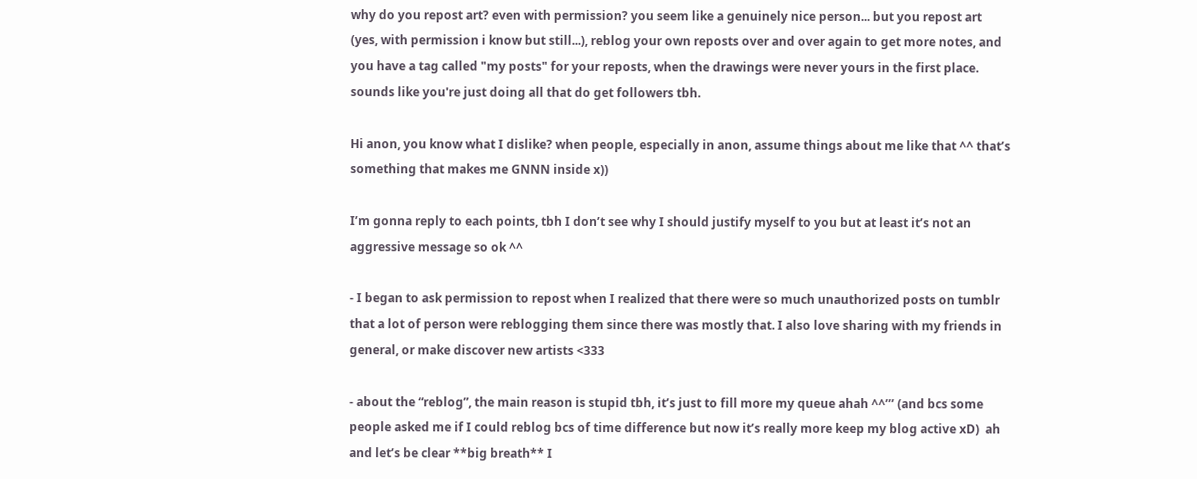why do you repost art? even with permission? you seem like a genuinely nice person... but you repost art (yes, with permission i know but still...), reblog your own reposts over and over again to get more notes, and you have a tag called "my posts" for your reposts, when the drawings were never yours in the first place. sounds like you're just doing all that do get followers tbh.

Hi anon, you know what I dislike? when people, especially in anon, assume things about me like that ^^ that’s something that makes me GNNN inside x))

I’m gonna reply to each points, tbh I don’t see why I should justify myself to you but at least it’s not an aggressive message so ok ^^

- I began to ask permission to repost when I realized that there were so much unauthorized posts on tumblr that a lot of person were reblogging them since there was mostly that. I also love sharing with my friends in general, or make discover new artists <333

- about the “reblog”, the main reason is stupid tbh, it’s just to fill more my queue ahah ^^’’’ (and bcs some people asked me if I could reblog bcs of time difference but now it’s really more keep my blog active xD)  ah and let’s be clear **big breath** I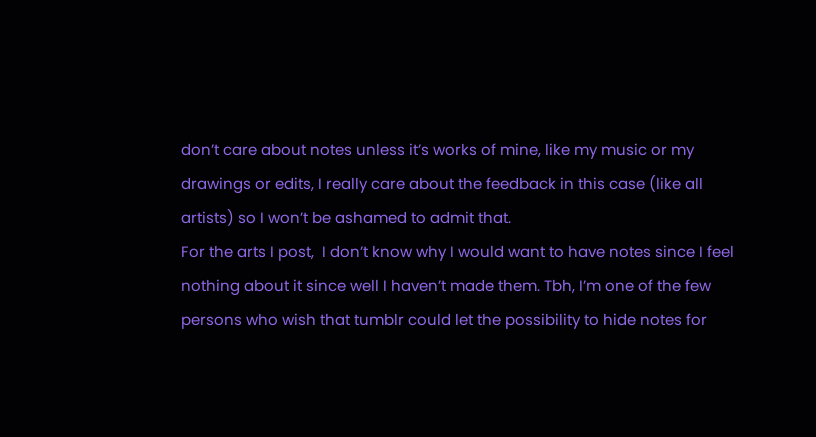don’t care about notes unless it’s works of mine, like my music or my drawings or edits, I really care about the feedback in this case (like all artists) so I won’t be ashamed to admit that.
For the arts I post,  I don’t know why I would want to have notes since I feel nothing about it since well I haven’t made them. Tbh, I’m one of the few persons who wish that tumblr could let the possibility to hide notes for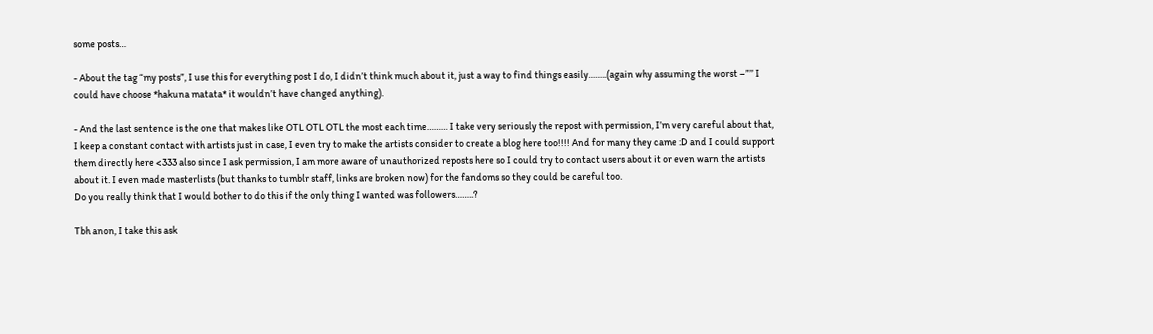some posts…

- About the tag “my posts”, I use this for everything post I do, I didn’t think much about it, just a way to find things easily……..(again why assuming the worst –”’’ I could have choose *hakuna matata* it wouldn’t have changed anything).

- And the last sentence is the one that makes like OTL OTL OTL the most each time……… I take very seriously the repost with permission, I’m very careful about that, I keep a constant contact with artists just in case, I even try to make the artists consider to create a blog here too!!!! And for many they came :D and I could support them directly here <333 also since I ask permission, I am more aware of unauthorized reposts here so I could try to contact users about it or even warn the artists about it. I even made masterlists (but thanks to tumblr staff, links are broken now) for the fandoms so they could be careful too.
Do you really think that I would bother to do this if the only thing I wanted was followers……..?

Tbh anon, I take this ask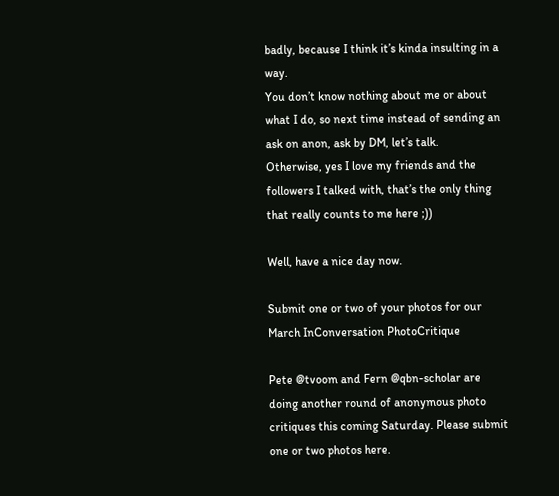badly, because I think it’s kinda insulting in a way.
You don’t know nothing about me or about what I do, so next time instead of sending an ask on anon, ask by DM, let’s talk.
Otherwise, yes I love my friends and the followers I talked with, that’s the only thing that really counts to me here ;))

Well, have a nice day now.

Submit one or two of your photos for our March InConversation PhotoCritique

Pete @tvoom and Fern @qbn-scholar are doing another round of anonymous photo critiques this coming Saturday. Please submit one or two photos here.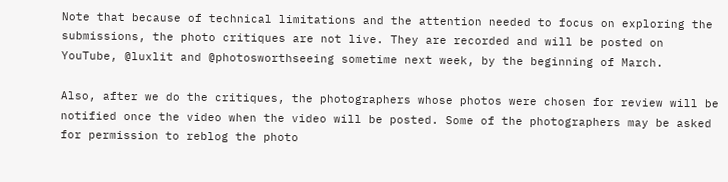Note that because of technical limitations and the attention needed to focus on exploring the submissions, the photo critiques are not live. They are recorded and will be posted on YouTube, @luxlit and @photosworthseeing sometime next week, by the beginning of March.

Also, after we do the critiques, the photographers whose photos were chosen for review will be notified once the video when the video will be posted. Some of the photographers may be asked for permission to reblog the photo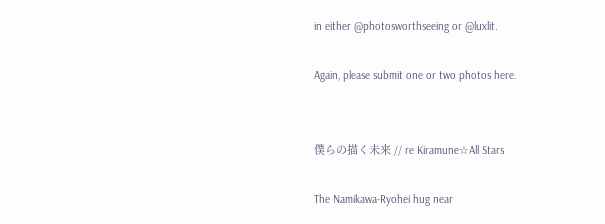in either @photosworthseeing or @luxlit.

Again, please submit one or two photos here.


僕らの描く未来 // re Kiramune☆All Stars

The Namikawa-Ryohei hug near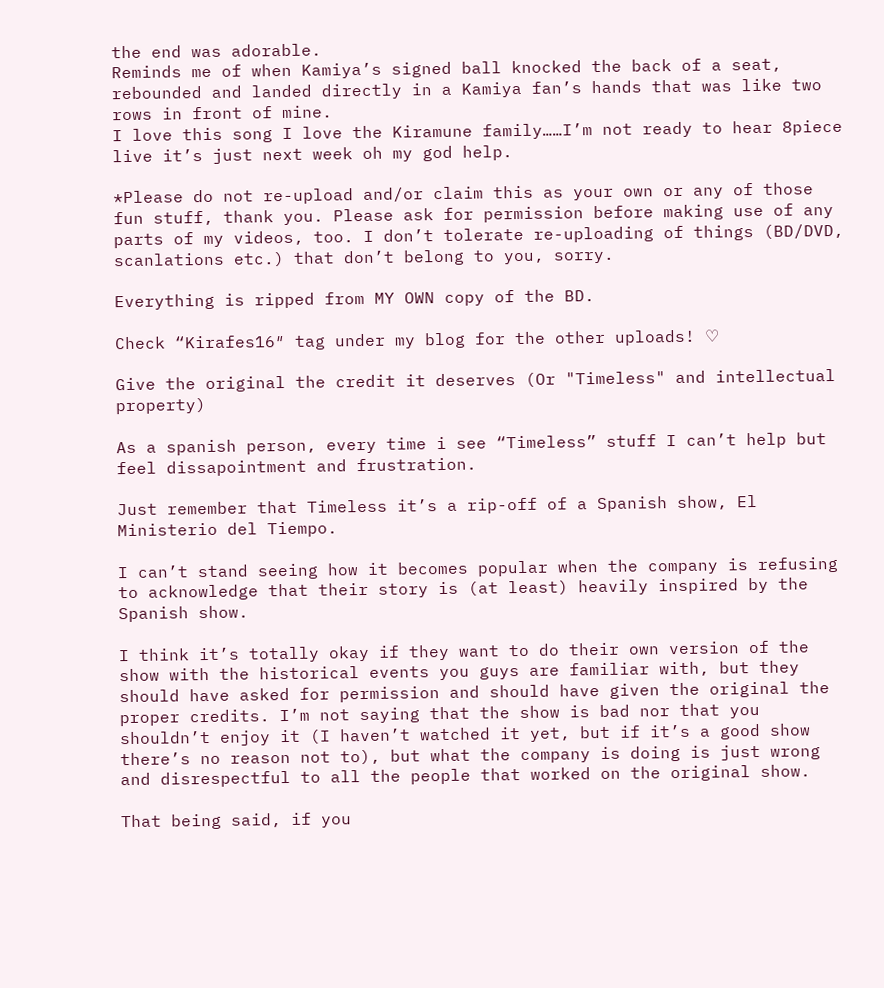the end was adorable.
Reminds me of when Kamiya’s signed ball knocked the back of a seat, rebounded and landed directly in a Kamiya fan’s hands that was like two rows in front of mine.
I love this song I love the Kiramune family……I’m not ready to hear 8piece live it’s just next week oh my god help.

*Please do not re-upload and/or claim this as your own or any of those fun stuff, thank you. Please ask for permission before making use of any parts of my videos, too. I don’t tolerate re-uploading of things (BD/DVD, scanlations etc.) that don’t belong to you, sorry.

Everything is ripped from MY OWN copy of the BD.

Check “Kirafes16″ tag under my blog for the other uploads! ♡

Give the original the credit it deserves (Or "Timeless" and intellectual property)

As a spanish person, every time i see “Timeless” stuff I can’t help but feel dissapointment and frustration.

Just remember that Timeless it’s a rip-off of a Spanish show, El Ministerio del Tiempo.

I can’t stand seeing how it becomes popular when the company is refusing to acknowledge that their story is (at least) heavily inspired by the Spanish show.

I think it’s totally okay if they want to do their own version of the show with the historical events you guys are familiar with, but they should have asked for permission and should have given the original the proper credits. I’m not saying that the show is bad nor that you shouldn’t enjoy it (I haven’t watched it yet, but if it’s a good show there’s no reason not to), but what the company is doing is just wrong and disrespectful to all the people that worked on the original show.

That being said, if you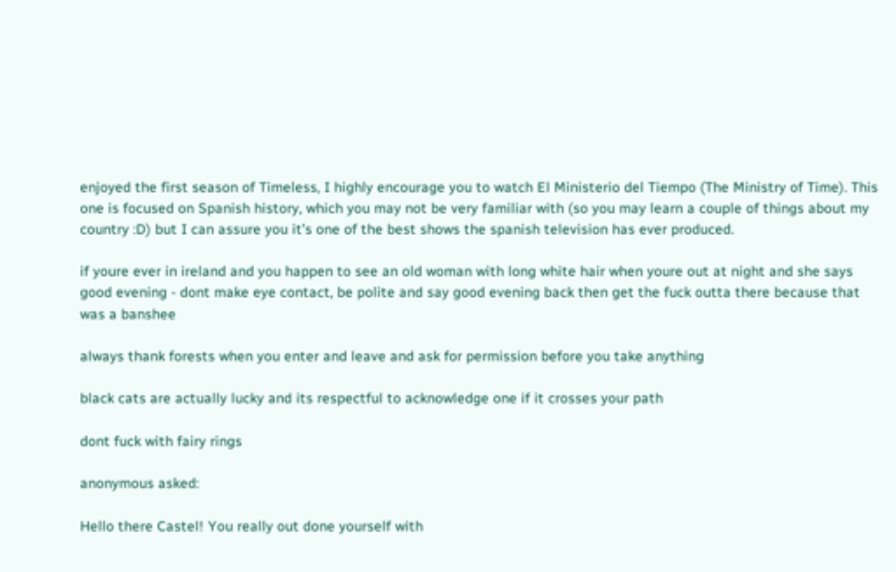enjoyed the first season of Timeless, I highly encourage you to watch El Ministerio del Tiempo (The Ministry of Time). This one is focused on Spanish history, which you may not be very familiar with (so you may learn a couple of things about my country :D) but I can assure you it’s one of the best shows the spanish television has ever produced.

if youre ever in ireland and you happen to see an old woman with long white hair when youre out at night and she says good evening - dont make eye contact, be polite and say good evening back then get the fuck outta there because that was a banshee

always thank forests when you enter and leave and ask for permission before you take anything

black cats are actually lucky and its respectful to acknowledge one if it crosses your path

dont fuck with fairy rings

anonymous asked:

Hello there Castel! You really out done yourself with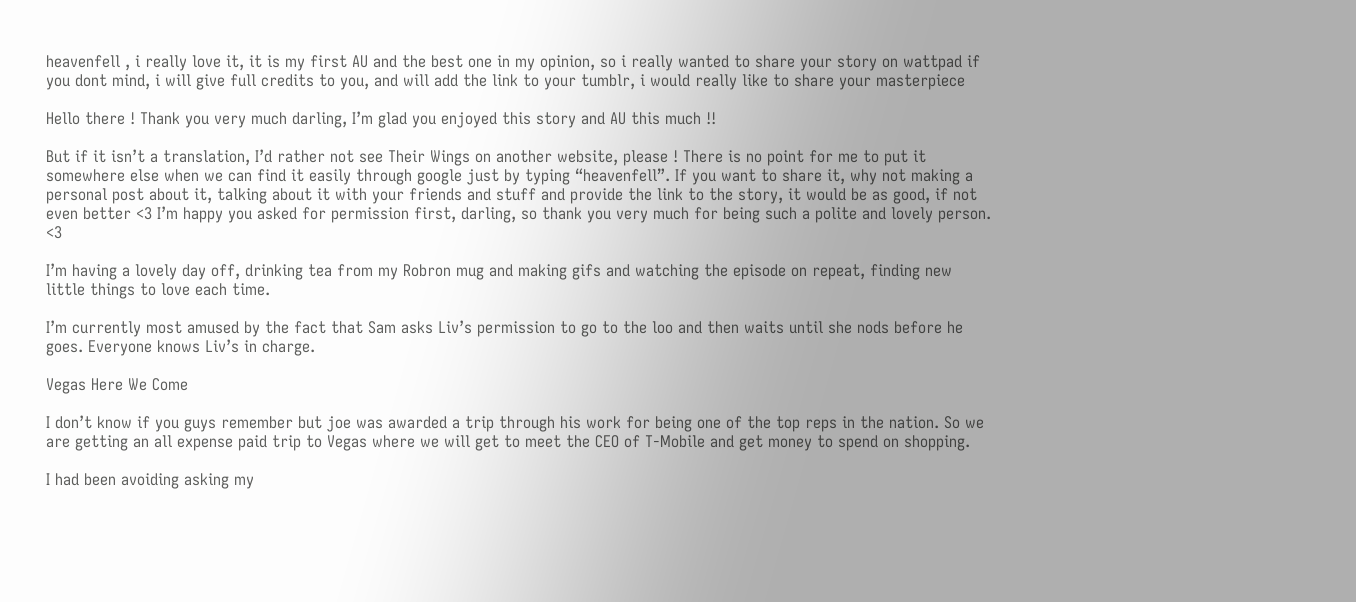heavenfell , i really love it, it is my first AU and the best one in my opinion, so i really wanted to share your story on wattpad if you dont mind, i will give full credits to you, and will add the link to your tumblr, i would really like to share your masterpiece

Hello there ! Thank you very much darling, I’m glad you enjoyed this story and AU this much !!

But if it isn’t a translation, I’d rather not see Their Wings on another website, please ! There is no point for me to put it somewhere else when we can find it easily through google just by typing “heavenfell”. If you want to share it, why not making a personal post about it, talking about it with your friends and stuff and provide the link to the story, it would be as good, if not even better <3 I’m happy you asked for permission first, darling, so thank you very much for being such a polite and lovely person. <3

I’m having a lovely day off, drinking tea from my Robron mug and making gifs and watching the episode on repeat, finding new little things to love each time.

I’m currently most amused by the fact that Sam asks Liv’s permission to go to the loo and then waits until she nods before he goes. Everyone knows Liv’s in charge.

Vegas Here We Come

I don’t know if you guys remember but joe was awarded a trip through his work for being one of the top reps in the nation. So we are getting an all expense paid trip to Vegas where we will get to meet the CEO of T-Mobile and get money to spend on shopping.

I had been avoiding asking my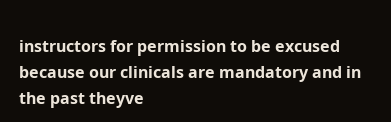instructors for permission to be excused because our clinicals are mandatory and in the past theyve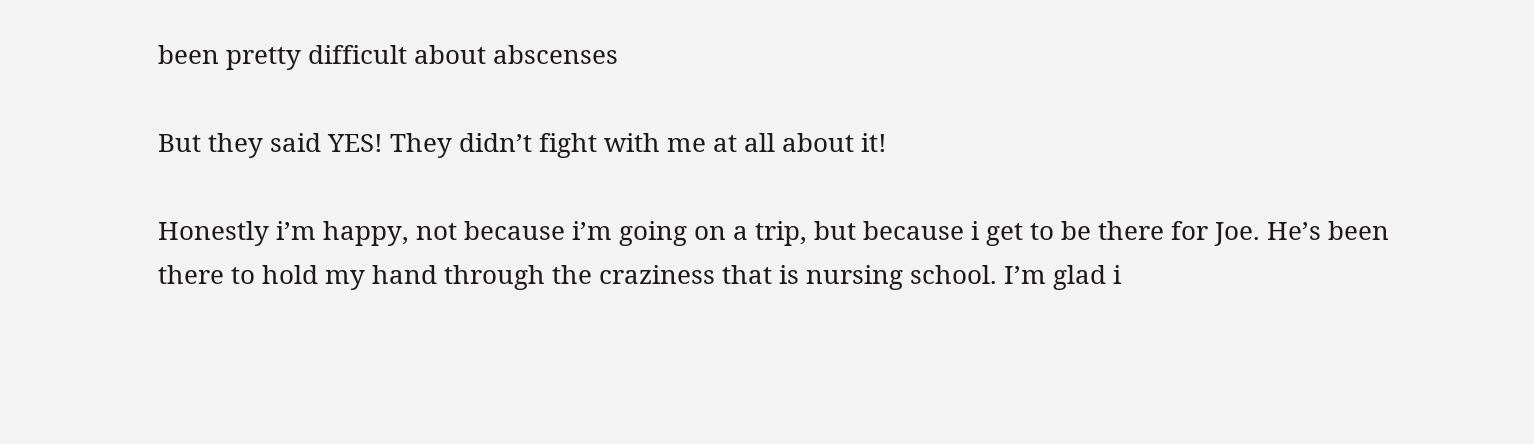been pretty difficult about abscenses

But they said YES! They didn’t fight with me at all about it!

Honestly i’m happy, not because i’m going on a trip, but because i get to be there for Joe. He’s been there to hold my hand through the craziness that is nursing school. I’m glad i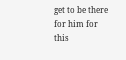get to be there for him for this